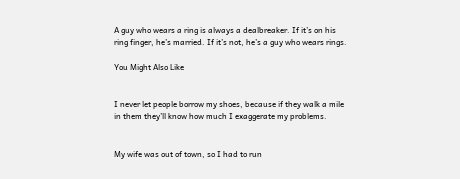A guy who wears a ring is always a dealbreaker. If it’s on his ring finger, he’s married. If it’s not, he’s a guy who wears rings.

You Might Also Like


I never let people borrow my shoes, because if they walk a mile in them they’ll know how much I exaggerate my problems.


My wife was out of town, so I had to run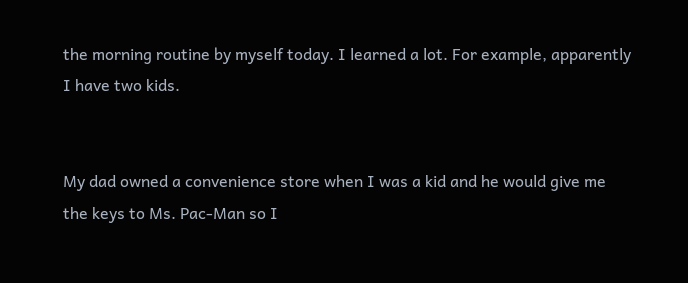the morning routine by myself today. I learned a lot. For example, apparently I have two kids.


My dad owned a convenience store when I was a kid and he would give me the keys to Ms. Pac-Man so I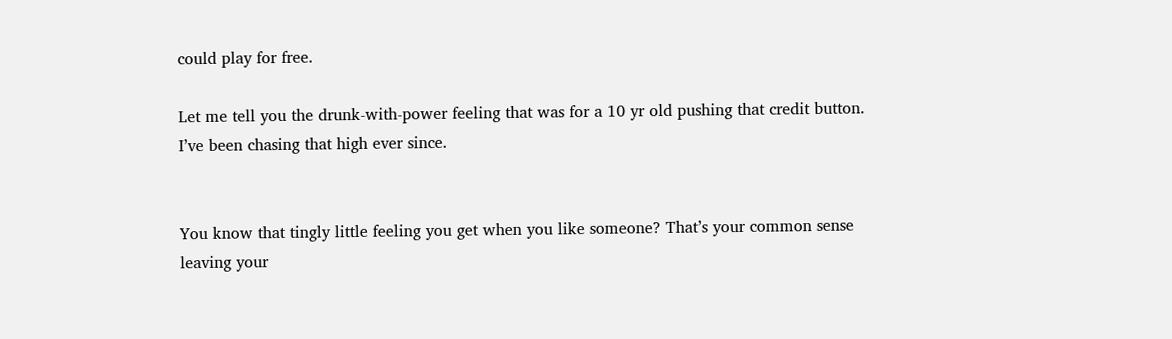could play for free.

Let me tell you the drunk-with-power feeling that was for a 10 yr old pushing that credit button. I’ve been chasing that high ever since.


You know that tingly little feeling you get when you like someone? That’s your common sense leaving your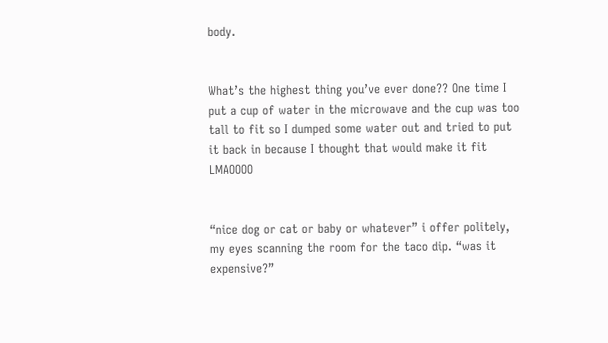body.


What’s the highest thing you’ve ever done?? One time I put a cup of water in the microwave and the cup was too tall to fit so I dumped some water out and tried to put it back in because I thought that would make it fit LMAOOOO


“nice dog or cat or baby or whatever” i offer politely, my eyes scanning the room for the taco dip. “was it expensive?”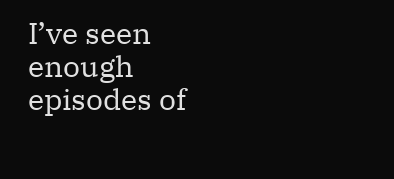I’ve seen enough episodes of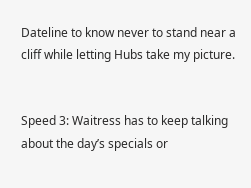Dateline to know never to stand near a cliff while letting Hubs take my picture.


Speed 3: Waitress has to keep talking about the day’s specials or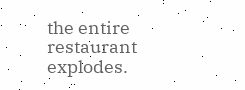the entire restaurant explodes.